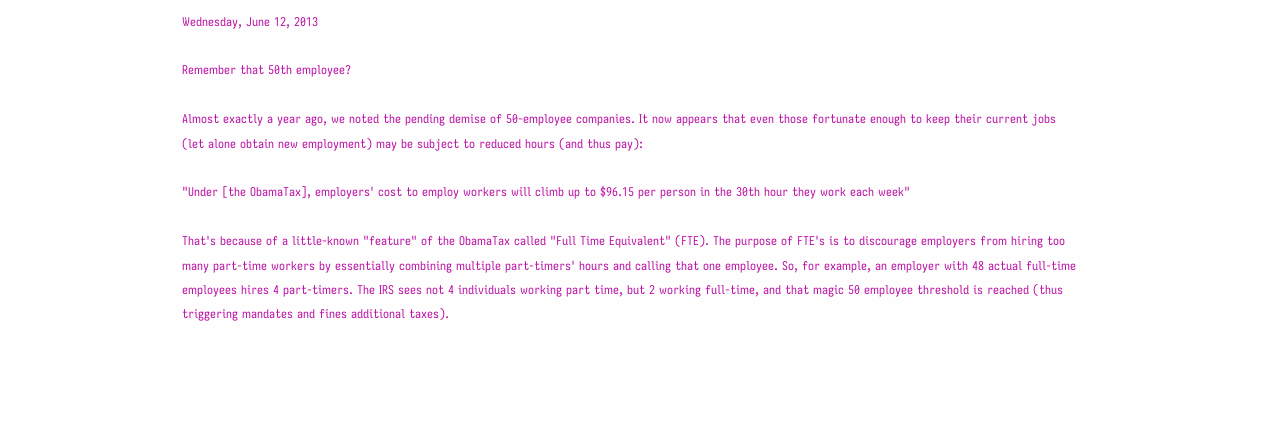Wednesday, June 12, 2013

Remember that 50th employee?

Almost exactly a year ago, we noted the pending demise of 50-employee companies. It now appears that even those fortunate enough to keep their current jobs (let alone obtain new employment) may be subject to reduced hours (and thus pay):

"Under [the ObamaTax], employers' cost to employ workers will climb up to $96.15 per person in the 30th hour they work each week"

That's because of a little-known "feature" of the ObamaTax called "Full Time Equivalent" (FTE). The purpose of FTE's is to discourage employers from hiring too many part-time workers by essentially combining multiple part-timers' hours and calling that one employee. So, for example, an employer with 48 actual full-time employees hires 4 part-timers. The IRS sees not 4 individuals working part time, but 2 working full-time, and that magic 50 employee threshold is reached (thus triggering mandates and fines additional taxes).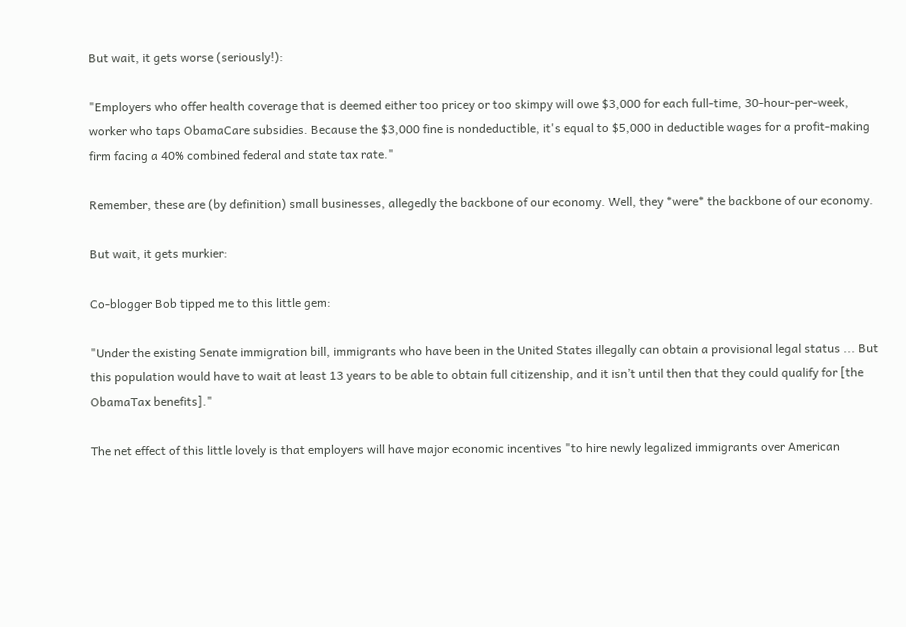But wait, it gets worse (seriously!):

"Employers who offer health coverage that is deemed either too pricey or too skimpy will owe $3,000 for each full-time, 30-hour-per-week, worker who taps ObamaCare subsidies. Because the $3,000 fine is nondeductible, it's equal to $5,000 in deductible wages for a profit-making firm facing a 40% combined federal and state tax rate."

Remember, these are (by definition) small businesses, allegedly the backbone of our economy. Well, they *were* the backbone of our economy.

But wait, it gets murkier:

Co-blogger Bob tipped me to this little gem:

"Under the existing Senate immigration bill, immigrants who have been in the United States illegally can obtain a provisional legal status ... But this population would have to wait at least 13 years to be able to obtain full citizenship, and it isn’t until then that they could qualify for [the ObamaTax benefits]."

The net effect of this little lovely is that employers will have major economic incentives "to hire newly legalized immigrants over American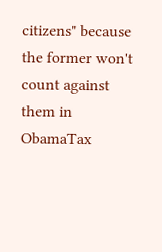citizens" because the former won't count against them in ObamaTax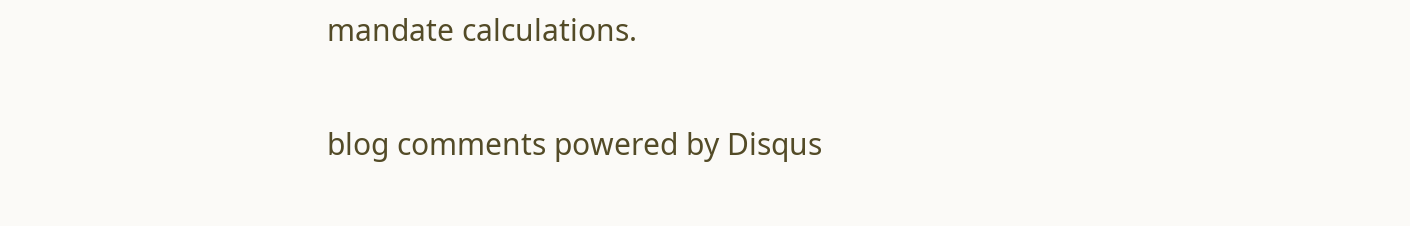mandate calculations.

blog comments powered by Disqus